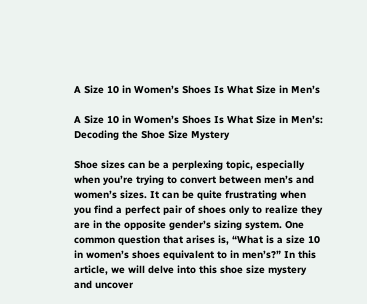A Size 10 in Women’s Shoes Is What Size in Men’s

A Size 10 in Women’s Shoes Is What Size in Men’s: Decoding the Shoe Size Mystery

Shoe sizes can be a perplexing topic, especially when you’re trying to convert between men’s and women’s sizes. It can be quite frustrating when you find a perfect pair of shoes only to realize they are in the opposite gender’s sizing system. One common question that arises is, “What is a size 10 in women’s shoes equivalent to in men’s?” In this article, we will delve into this shoe size mystery and uncover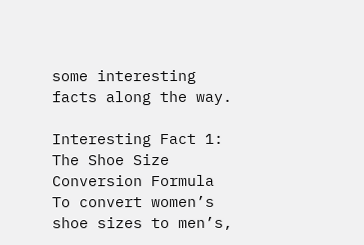some interesting facts along the way.

Interesting Fact 1: The Shoe Size Conversion Formula
To convert women’s shoe sizes to men’s,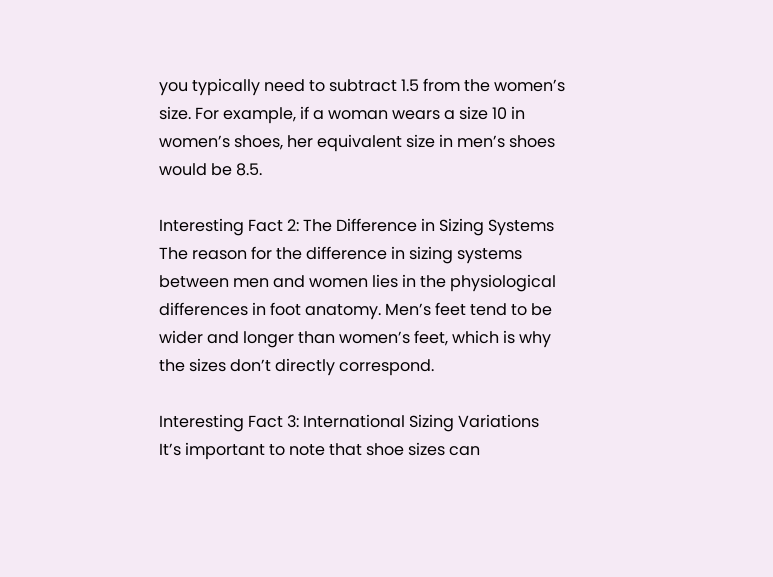you typically need to subtract 1.5 from the women’s size. For example, if a woman wears a size 10 in women’s shoes, her equivalent size in men’s shoes would be 8.5.

Interesting Fact 2: The Difference in Sizing Systems
The reason for the difference in sizing systems between men and women lies in the physiological differences in foot anatomy. Men’s feet tend to be wider and longer than women’s feet, which is why the sizes don’t directly correspond.

Interesting Fact 3: International Sizing Variations
It’s important to note that shoe sizes can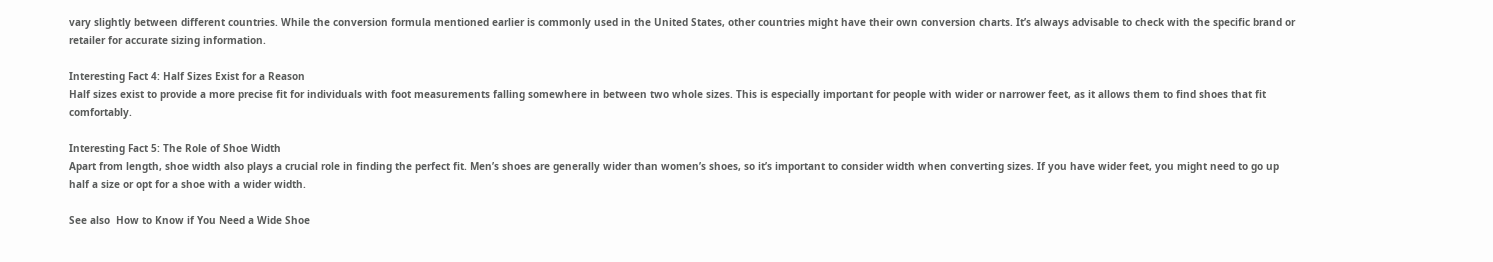vary slightly between different countries. While the conversion formula mentioned earlier is commonly used in the United States, other countries might have their own conversion charts. It’s always advisable to check with the specific brand or retailer for accurate sizing information.

Interesting Fact 4: Half Sizes Exist for a Reason
Half sizes exist to provide a more precise fit for individuals with foot measurements falling somewhere in between two whole sizes. This is especially important for people with wider or narrower feet, as it allows them to find shoes that fit comfortably.

Interesting Fact 5: The Role of Shoe Width
Apart from length, shoe width also plays a crucial role in finding the perfect fit. Men’s shoes are generally wider than women’s shoes, so it’s important to consider width when converting sizes. If you have wider feet, you might need to go up half a size or opt for a shoe with a wider width.

See also  How to Know if You Need a Wide Shoe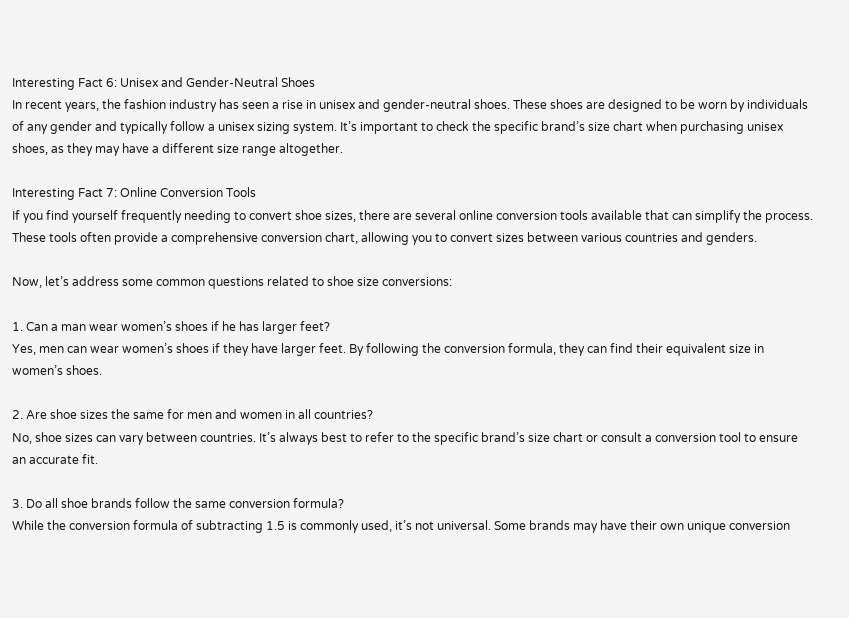Interesting Fact 6: Unisex and Gender-Neutral Shoes
In recent years, the fashion industry has seen a rise in unisex and gender-neutral shoes. These shoes are designed to be worn by individuals of any gender and typically follow a unisex sizing system. It’s important to check the specific brand’s size chart when purchasing unisex shoes, as they may have a different size range altogether.

Interesting Fact 7: Online Conversion Tools
If you find yourself frequently needing to convert shoe sizes, there are several online conversion tools available that can simplify the process. These tools often provide a comprehensive conversion chart, allowing you to convert sizes between various countries and genders.

Now, let’s address some common questions related to shoe size conversions:

1. Can a man wear women’s shoes if he has larger feet?
Yes, men can wear women’s shoes if they have larger feet. By following the conversion formula, they can find their equivalent size in women’s shoes.

2. Are shoe sizes the same for men and women in all countries?
No, shoe sizes can vary between countries. It’s always best to refer to the specific brand’s size chart or consult a conversion tool to ensure an accurate fit.

3. Do all shoe brands follow the same conversion formula?
While the conversion formula of subtracting 1.5 is commonly used, it’s not universal. Some brands may have their own unique conversion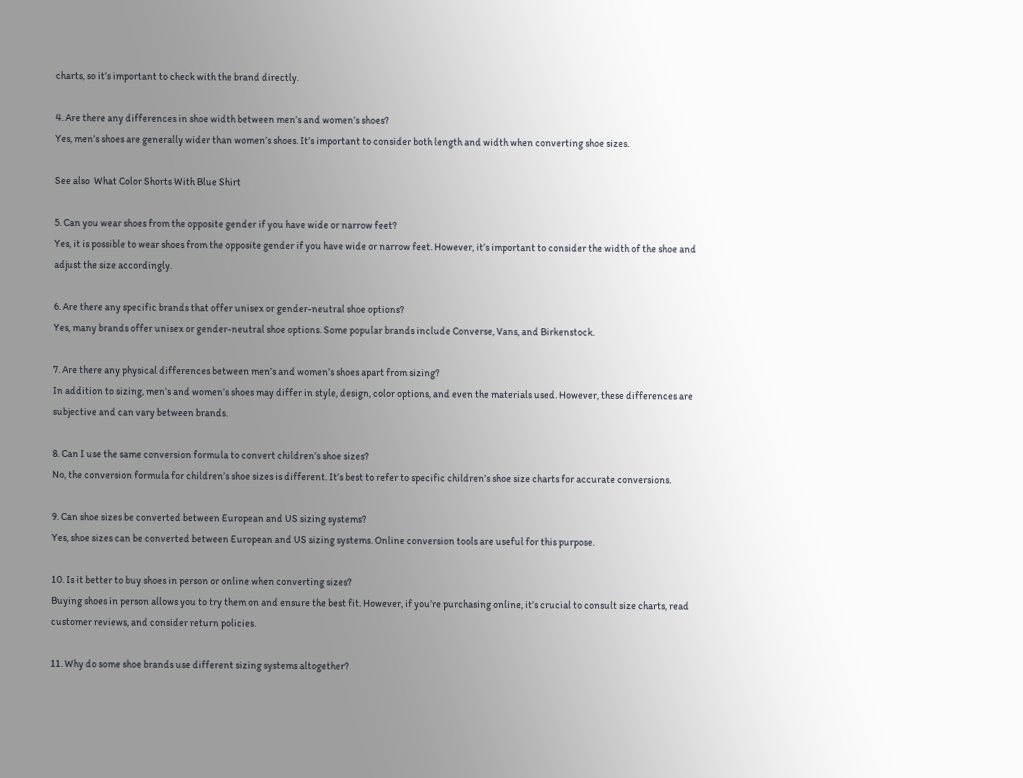charts, so it’s important to check with the brand directly.

4. Are there any differences in shoe width between men’s and women’s shoes?
Yes, men’s shoes are generally wider than women’s shoes. It’s important to consider both length and width when converting shoe sizes.

See also  What Color Shorts With Blue Shirt

5. Can you wear shoes from the opposite gender if you have wide or narrow feet?
Yes, it is possible to wear shoes from the opposite gender if you have wide or narrow feet. However, it’s important to consider the width of the shoe and adjust the size accordingly.

6. Are there any specific brands that offer unisex or gender-neutral shoe options?
Yes, many brands offer unisex or gender-neutral shoe options. Some popular brands include Converse, Vans, and Birkenstock.

7. Are there any physical differences between men’s and women’s shoes apart from sizing?
In addition to sizing, men’s and women’s shoes may differ in style, design, color options, and even the materials used. However, these differences are subjective and can vary between brands.

8. Can I use the same conversion formula to convert children’s shoe sizes?
No, the conversion formula for children’s shoe sizes is different. It’s best to refer to specific children’s shoe size charts for accurate conversions.

9. Can shoe sizes be converted between European and US sizing systems?
Yes, shoe sizes can be converted between European and US sizing systems. Online conversion tools are useful for this purpose.

10. Is it better to buy shoes in person or online when converting sizes?
Buying shoes in person allows you to try them on and ensure the best fit. However, if you’re purchasing online, it’s crucial to consult size charts, read customer reviews, and consider return policies.

11. Why do some shoe brands use different sizing systems altogether?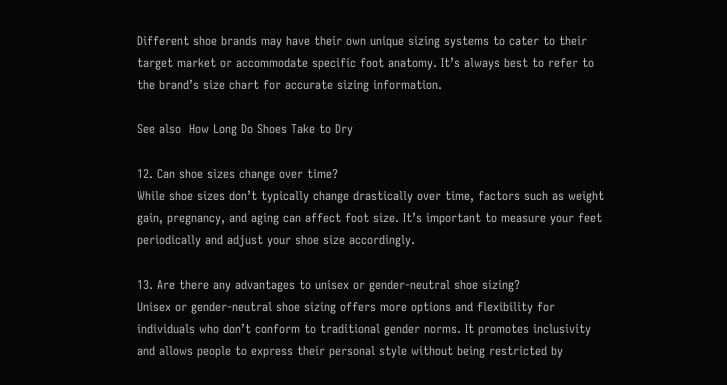Different shoe brands may have their own unique sizing systems to cater to their target market or accommodate specific foot anatomy. It’s always best to refer to the brand’s size chart for accurate sizing information.

See also  How Long Do Shoes Take to Dry

12. Can shoe sizes change over time?
While shoe sizes don’t typically change drastically over time, factors such as weight gain, pregnancy, and aging can affect foot size. It’s important to measure your feet periodically and adjust your shoe size accordingly.

13. Are there any advantages to unisex or gender-neutral shoe sizing?
Unisex or gender-neutral shoe sizing offers more options and flexibility for individuals who don’t conform to traditional gender norms. It promotes inclusivity and allows people to express their personal style without being restricted by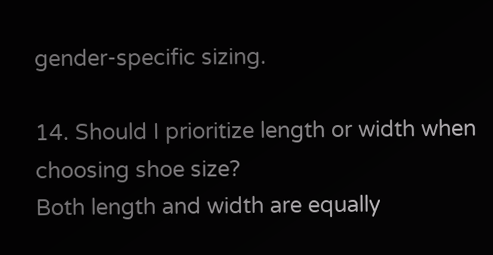gender-specific sizing.

14. Should I prioritize length or width when choosing shoe size?
Both length and width are equally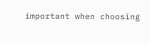important when choosing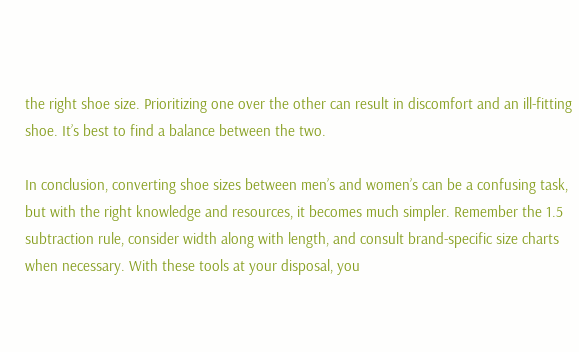the right shoe size. Prioritizing one over the other can result in discomfort and an ill-fitting shoe. It’s best to find a balance between the two.

In conclusion, converting shoe sizes between men’s and women’s can be a confusing task, but with the right knowledge and resources, it becomes much simpler. Remember the 1.5 subtraction rule, consider width along with length, and consult brand-specific size charts when necessary. With these tools at your disposal, you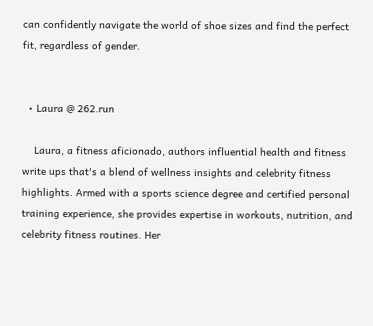can confidently navigate the world of shoe sizes and find the perfect fit, regardless of gender.


  • Laura @ 262.run

    Laura, a fitness aficionado, authors influential health and fitness write ups that's a blend of wellness insights and celebrity fitness highlights. Armed with a sports science degree and certified personal training experience, she provides expertise in workouts, nutrition, and celebrity fitness routines. Her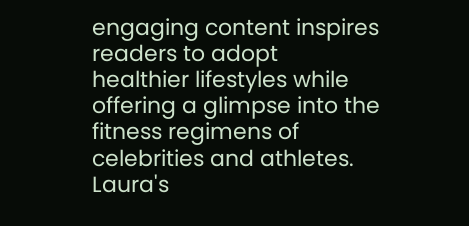engaging content inspires readers to adopt healthier lifestyles while offering a glimpse into the fitness regimens of celebrities and athletes. Laura's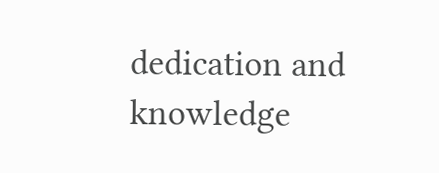dedication and knowledge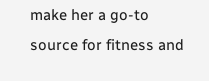make her a go-to source for fitness and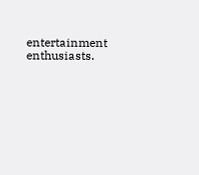entertainment enthusiasts.